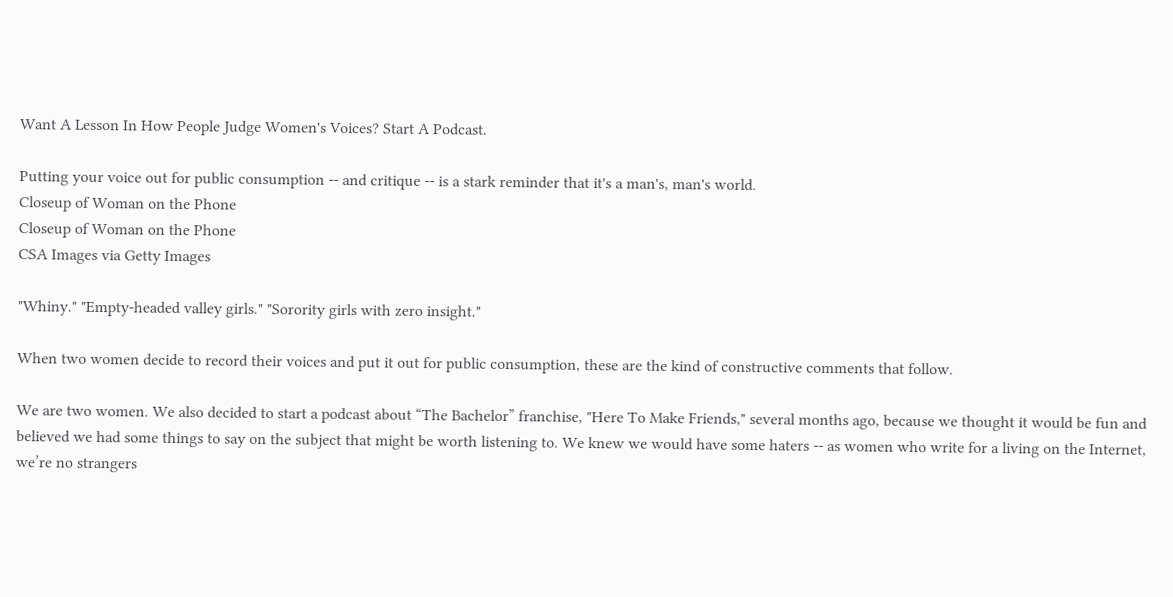Want A Lesson In How People Judge Women's Voices? Start A Podcast.

Putting your voice out for public consumption -- and critique -- is a stark reminder that it's a man's, man's world.
Closeup of Woman on the Phone
Closeup of Woman on the Phone
CSA Images via Getty Images

"Whiny." "Empty-headed valley girls." "Sorority girls with zero insight."

When two women decide to record their voices and put it out for public consumption, these are the kind of constructive comments that follow.

We are two women. We also decided to start a podcast about “The Bachelor” franchise, "Here To Make Friends," several months ago, because we thought it would be fun and believed we had some things to say on the subject that might be worth listening to. We knew we would have some haters -- as women who write for a living on the Internet, we’re no strangers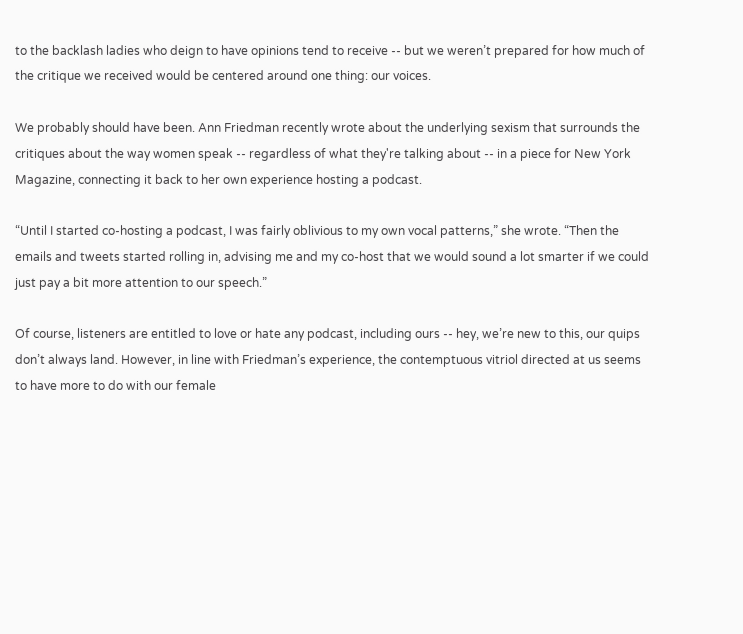to the backlash ladies who deign to have opinions tend to receive -- but we weren’t prepared for how much of the critique we received would be centered around one thing: our voices.

We probably should have been. Ann Friedman recently wrote about the underlying sexism that surrounds the critiques about the way women speak -- regardless of what they're talking about -- in a piece for New York Magazine, connecting it back to her own experience hosting a podcast.

“Until I started co-hosting a podcast, I was fairly oblivious to my own vocal patterns,” she wrote. “Then the emails and tweets started rolling in, advising me and my co-host that we would sound a lot smarter if we could just pay a bit more attention to our speech.”

Of course, listeners are entitled to love or hate any podcast, including ours -- hey, we’re new to this, our quips don’t always land. However, in line with Friedman’s experience, the contemptuous vitriol directed at us seems to have more to do with our female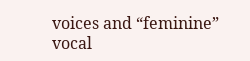voices and “feminine” vocal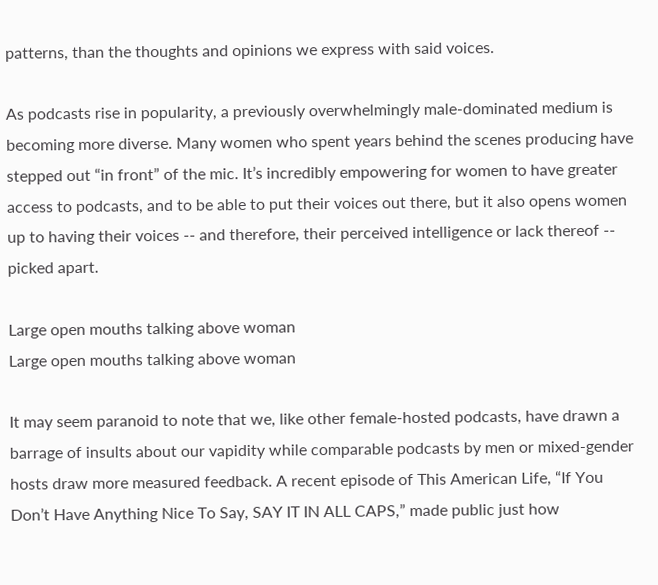patterns, than the thoughts and opinions we express with said voices.

As podcasts rise in popularity, a previously overwhelmingly male-dominated medium is becoming more diverse. Many women who spent years behind the scenes producing have stepped out “in front” of the mic. It’s incredibly empowering for women to have greater access to podcasts, and to be able to put their voices out there, but it also opens women up to having their voices -- and therefore, their perceived intelligence or lack thereof -- picked apart.

Large open mouths talking above woman
Large open mouths talking above woman

It may seem paranoid to note that we, like other female-hosted podcasts, have drawn a barrage of insults about our vapidity while comparable podcasts by men or mixed-gender hosts draw more measured feedback. A recent episode of This American Life, “If You Don’t Have Anything Nice To Say, SAY IT IN ALL CAPS,” made public just how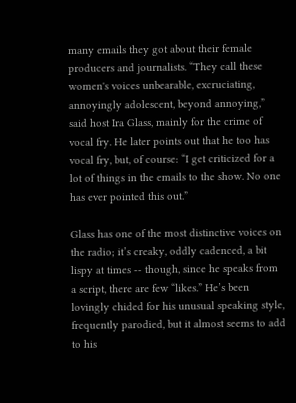many emails they got about their female producers and journalists. “They call these women's voices unbearable, excruciating, annoyingly adolescent, beyond annoying,” said host Ira Glass, mainly for the crime of vocal fry. He later points out that he too has vocal fry, but, of course: “I get criticized for a lot of things in the emails to the show. No one has ever pointed this out.”

Glass has one of the most distinctive voices on the radio; it’s creaky, oddly cadenced, a bit lispy at times -- though, since he speaks from a script, there are few “likes.” He’s been lovingly chided for his unusual speaking style, frequently parodied, but it almost seems to add to his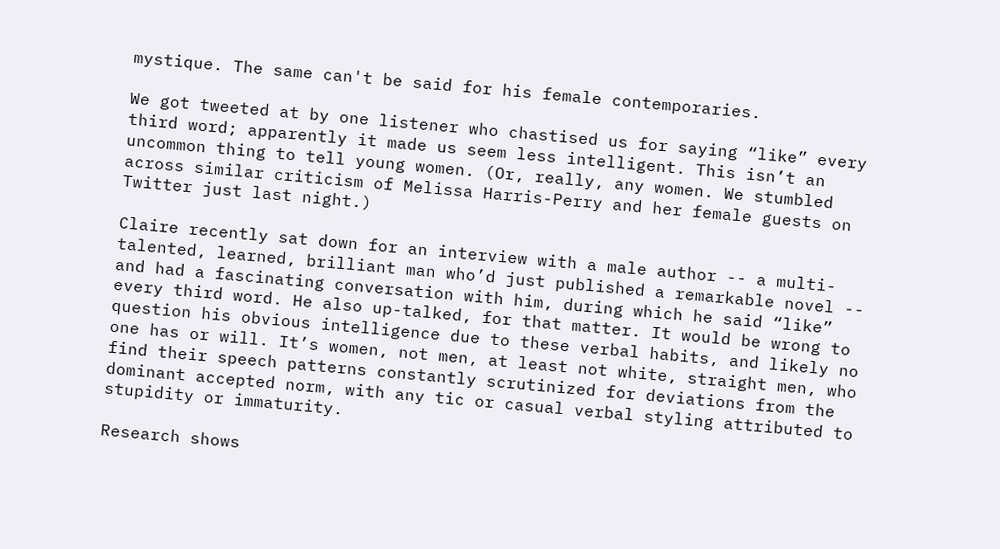mystique. The same can't be said for his female contemporaries.

We got tweeted at by one listener who chastised us for saying “like” every third word; apparently it made us seem less intelligent. This isn’t an uncommon thing to tell young women. (Or, really, any women. We stumbled across similar criticism of Melissa Harris-Perry and her female guests on Twitter just last night.)

Claire recently sat down for an interview with a male author -- a multi-talented, learned, brilliant man who’d just published a remarkable novel -- and had a fascinating conversation with him, during which he said “like” every third word. He also up-talked, for that matter. It would be wrong to question his obvious intelligence due to these verbal habits, and likely no one has or will. It’s women, not men, at least not white, straight men, who find their speech patterns constantly scrutinized for deviations from the dominant accepted norm, with any tic or casual verbal styling attributed to stupidity or immaturity.

Research shows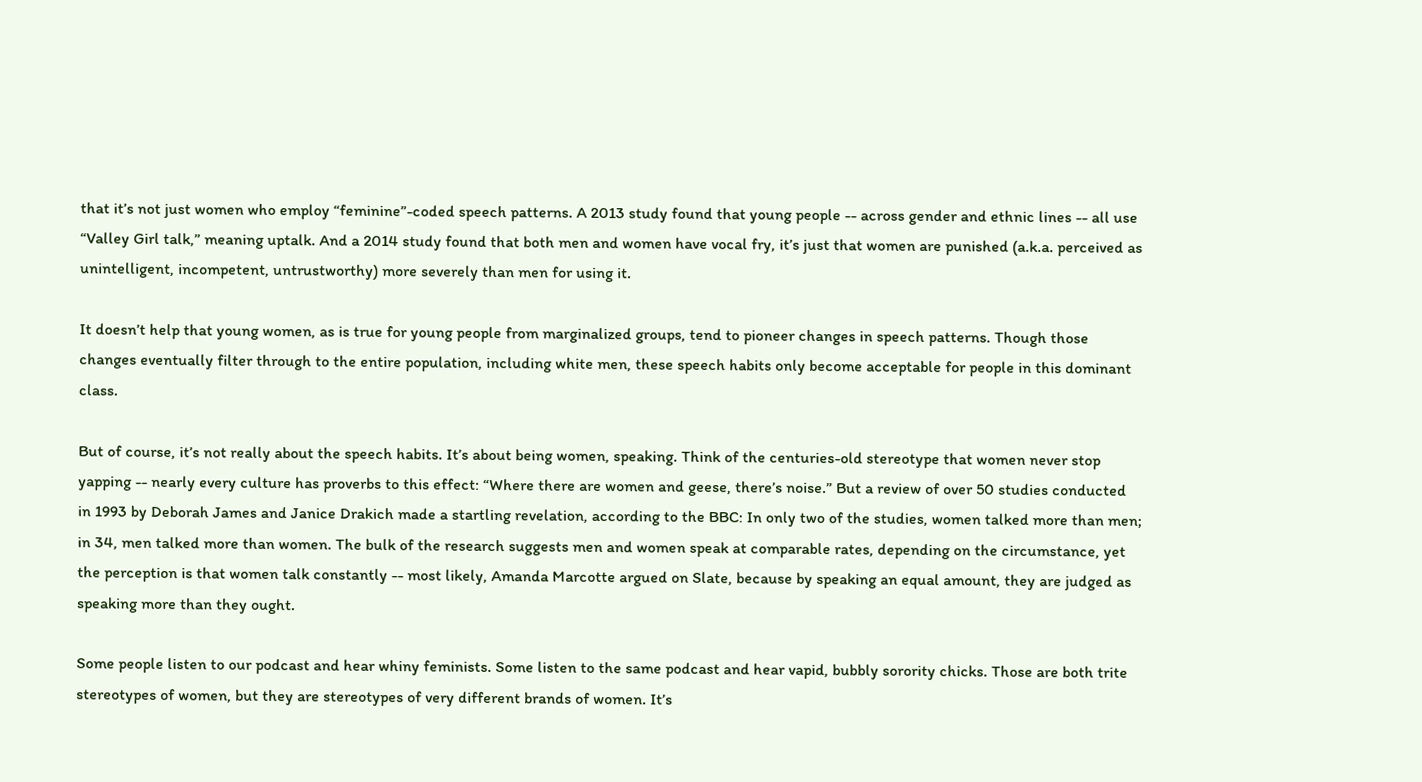that it’s not just women who employ “feminine”-coded speech patterns. A 2013 study found that young people -- across gender and ethnic lines -- all use “Valley Girl talk,” meaning uptalk. And a 2014 study found that both men and women have vocal fry, it’s just that women are punished (a.k.a. perceived as unintelligent, incompetent, untrustworthy) more severely than men for using it.

It doesn’t help that young women, as is true for young people from marginalized groups, tend to pioneer changes in speech patterns. Though those changes eventually filter through to the entire population, including white men, these speech habits only become acceptable for people in this dominant class.

But of course, it’s not really about the speech habits. It’s about being women, speaking. Think of the centuries-old stereotype that women never stop yapping -- nearly every culture has proverbs to this effect: “Where there are women and geese, there’s noise.” But a review of over 50 studies conducted in 1993 by Deborah James and Janice Drakich made a startling revelation, according to the BBC: In only two of the studies, women talked more than men; in 34, men talked more than women. The bulk of the research suggests men and women speak at comparable rates, depending on the circumstance, yet the perception is that women talk constantly -- most likely, Amanda Marcotte argued on Slate, because by speaking an equal amount, they are judged as speaking more than they ought.

Some people listen to our podcast and hear whiny feminists. Some listen to the same podcast and hear vapid, bubbly sorority chicks. Those are both trite stereotypes of women, but they are stereotypes of very different brands of women. It’s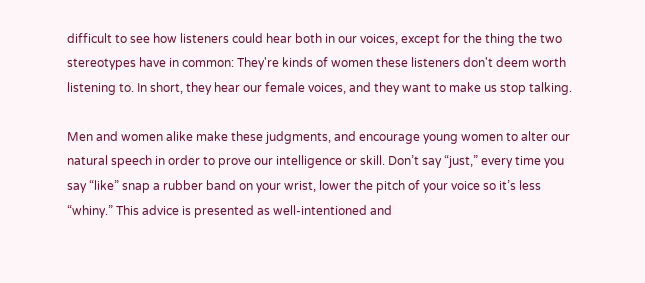difficult to see how listeners could hear both in our voices, except for the thing the two stereotypes have in common: They're kinds of women these listeners don't deem worth listening to. In short, they hear our female voices, and they want to make us stop talking.

Men and women alike make these judgments, and encourage young women to alter our natural speech in order to prove our intelligence or skill. Don’t say “just,” every time you say “like” snap a rubber band on your wrist, lower the pitch of your voice so it’s less “whiny.” This advice is presented as well-intentioned and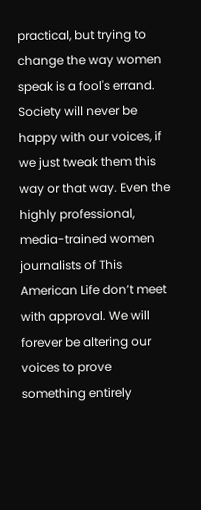practical, but trying to change the way women speak is a fool's errand. Society will never be happy with our voices, if we just tweak them this way or that way. Even the highly professional, media-trained women journalists of This American Life don’t meet with approval. We will forever be altering our voices to prove something entirely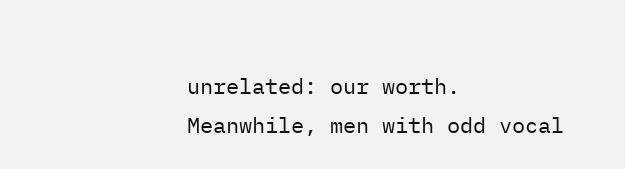unrelated: our worth. Meanwhile, men with odd vocal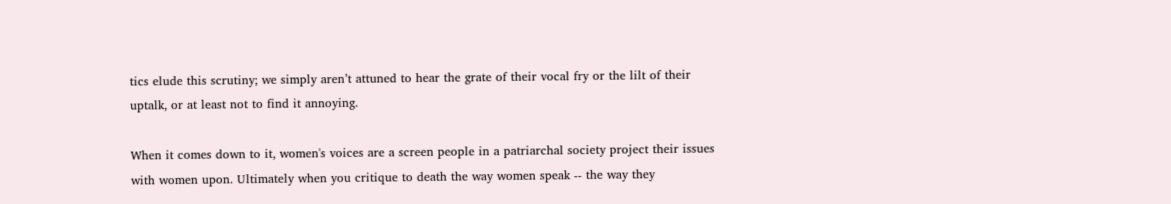tics elude this scrutiny; we simply aren’t attuned to hear the grate of their vocal fry or the lilt of their uptalk, or at least not to find it annoying.

When it comes down to it, women's voices are a screen people in a patriarchal society project their issues with women upon. Ultimately when you critique to death the way women speak -- the way they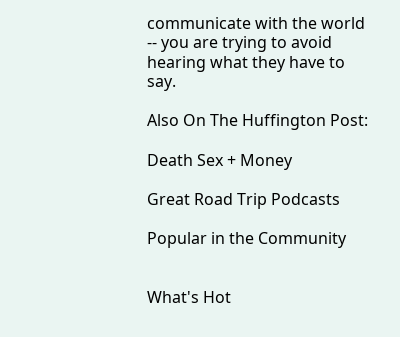communicate with the world -- you are trying to avoid hearing what they have to say.

Also On The Huffington Post:

Death Sex + Money

Great Road Trip Podcasts

Popular in the Community


What's Hot